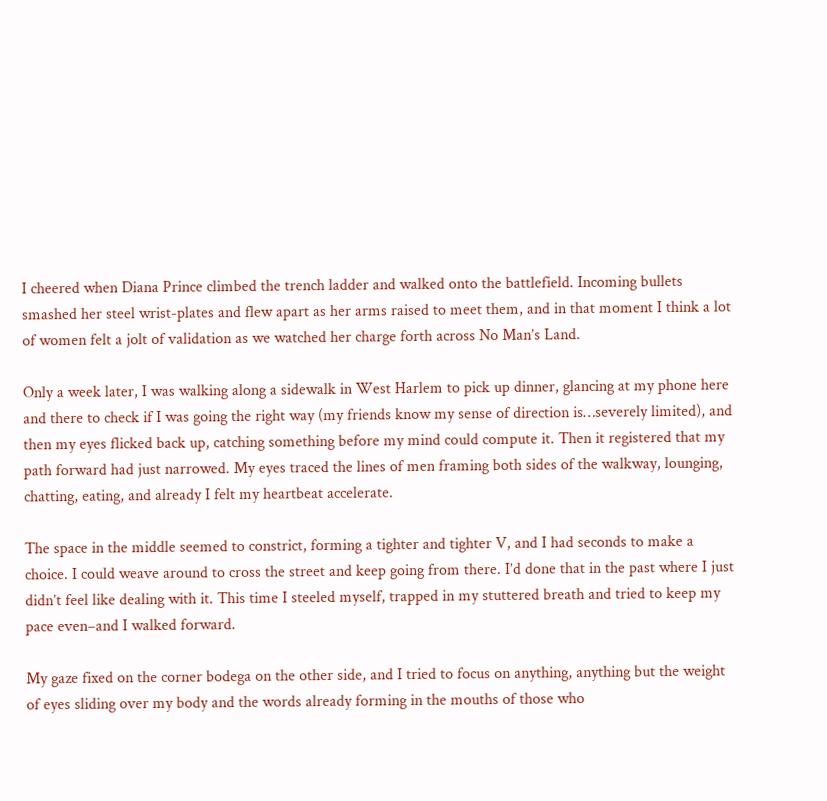I cheered when Diana Prince climbed the trench ladder and walked onto the battlefield. Incoming bullets smashed her steel wrist-plates and flew apart as her arms raised to meet them, and in that moment I think a lot of women felt a jolt of validation as we watched her charge forth across No Man’s Land.

Only a week later, I was walking along a sidewalk in West Harlem to pick up dinner, glancing at my phone here and there to check if I was going the right way (my friends know my sense of direction is…severely limited), and then my eyes flicked back up, catching something before my mind could compute it. Then it registered that my path forward had just narrowed. My eyes traced the lines of men framing both sides of the walkway, lounging, chatting, eating, and already I felt my heartbeat accelerate.

The space in the middle seemed to constrict, forming a tighter and tighter V, and I had seconds to make a choice. I could weave around to cross the street and keep going from there. I’d done that in the past where I just didn’t feel like dealing with it. This time I steeled myself, trapped in my stuttered breath and tried to keep my pace even–and I walked forward.

My gaze fixed on the corner bodega on the other side, and I tried to focus on anything, anything but the weight of eyes sliding over my body and the words already forming in the mouths of those who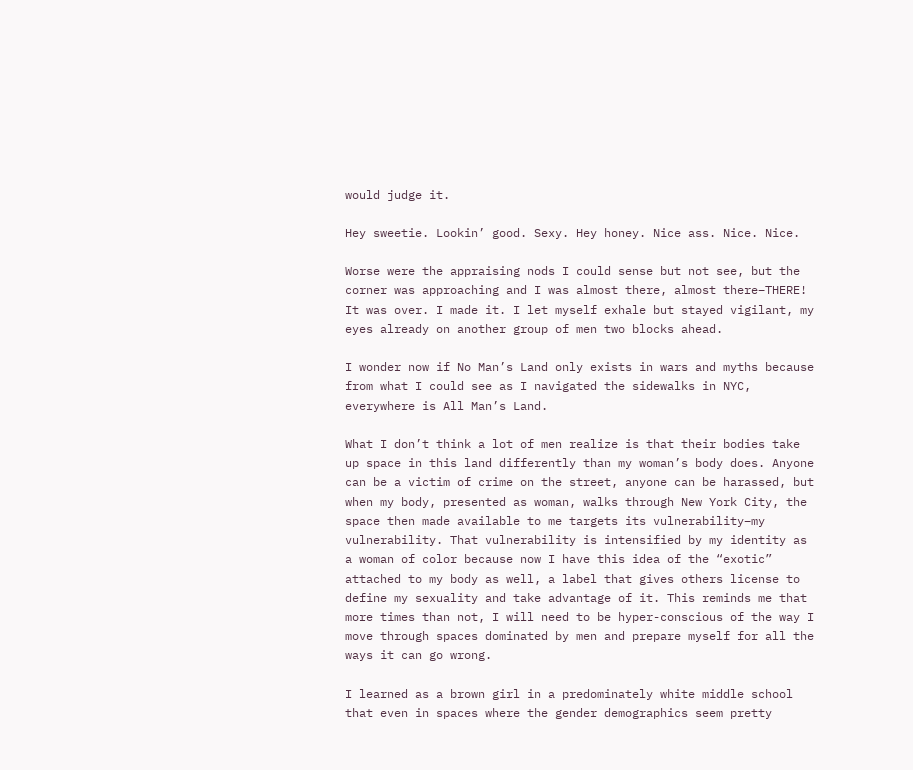would judge it.

Hey sweetie. Lookin’ good. Sexy. Hey honey. Nice ass. Nice. Nice.

Worse were the appraising nods I could sense but not see, but the corner was approaching and I was almost there, almost there–THERE! It was over. I made it. I let myself exhale but stayed vigilant, my eyes already on another group of men two blocks ahead.

I wonder now if No Man’s Land only exists in wars and myths because from what I could see as I navigated the sidewalks in NYC, everywhere is All Man’s Land.

What I don’t think a lot of men realize is that their bodies take up space in this land differently than my woman’s body does. Anyone can be a victim of crime on the street, anyone can be harassed, but when my body, presented as woman, walks through New York City, the space then made available to me targets its vulnerability–my vulnerability. That vulnerability is intensified by my identity as a woman of color because now I have this idea of the “exotic” attached to my body as well, a label that gives others license to define my sexuality and take advantage of it. This reminds me that more times than not, I will need to be hyper-conscious of the way I move through spaces dominated by men and prepare myself for all the ways it can go wrong.

I learned as a brown girl in a predominately white middle school that even in spaces where the gender demographics seem pretty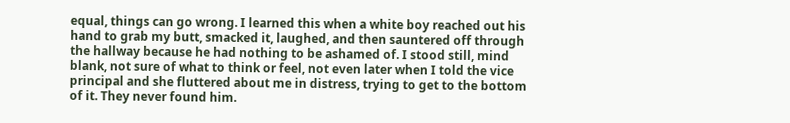equal, things can go wrong. I learned this when a white boy reached out his hand to grab my butt, smacked it, laughed, and then sauntered off through the hallway because he had nothing to be ashamed of. I stood still, mind blank, not sure of what to think or feel, not even later when I told the vice principal and she fluttered about me in distress, trying to get to the bottom of it. They never found him.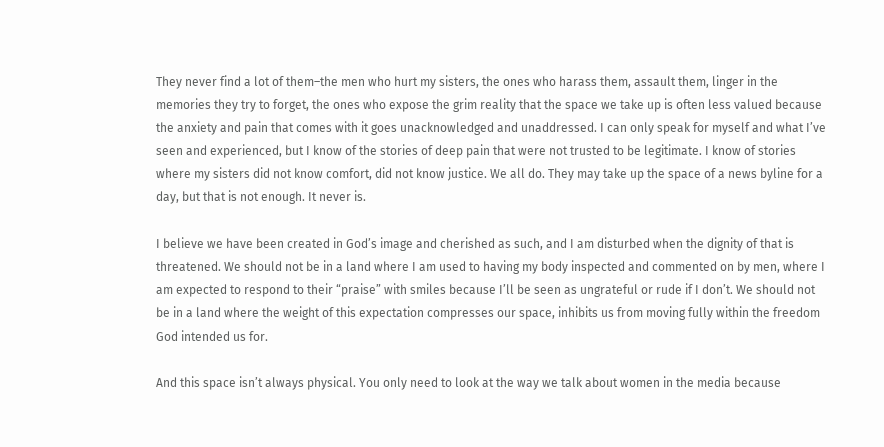They never find a lot of them–the men who hurt my sisters, the ones who harass them, assault them, linger in the memories they try to forget, the ones who expose the grim reality that the space we take up is often less valued because the anxiety and pain that comes with it goes unacknowledged and unaddressed. I can only speak for myself and what I’ve seen and experienced, but I know of the stories of deep pain that were not trusted to be legitimate. I know of stories where my sisters did not know comfort, did not know justice. We all do. They may take up the space of a news byline for a day, but that is not enough. It never is.

I believe we have been created in God’s image and cherished as such, and I am disturbed when the dignity of that is threatened. We should not be in a land where I am used to having my body inspected and commented on by men, where I am expected to respond to their “praise” with smiles because I’ll be seen as ungrateful or rude if I don’t. We should not be in a land where the weight of this expectation compresses our space, inhibits us from moving fully within the freedom God intended us for.

And this space isn’t always physical. You only need to look at the way we talk about women in the media because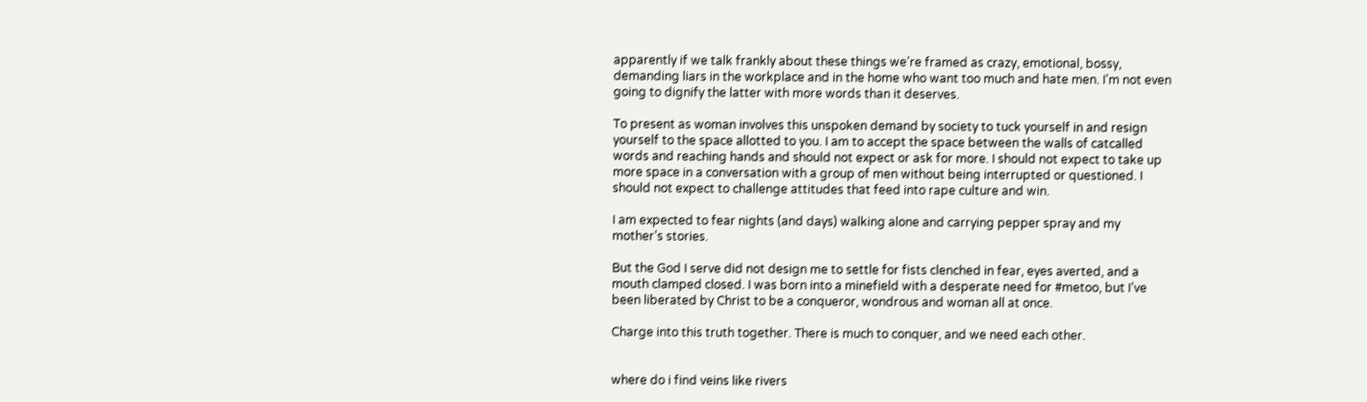apparently if we talk frankly about these things we’re framed as crazy, emotional, bossy, demanding liars in the workplace and in the home who want too much and hate men. I’m not even going to dignify the latter with more words than it deserves.

To present as woman involves this unspoken demand by society to tuck yourself in and resign yourself to the space allotted to you. I am to accept the space between the walls of catcalled words and reaching hands and should not expect or ask for more. I should not expect to take up more space in a conversation with a group of men without being interrupted or questioned. I should not expect to challenge attitudes that feed into rape culture and win.

I am expected to fear nights (and days) walking alone and carrying pepper spray and my mother’s stories.

But the God I serve did not design me to settle for fists clenched in fear, eyes averted, and a mouth clamped closed. I was born into a minefield with a desperate need for #metoo, but I’ve been liberated by Christ to be a conqueror, wondrous and woman all at once.

Charge into this truth together. There is much to conquer, and we need each other.


where do i find veins like rivers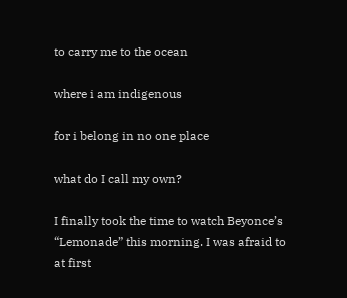to carry me to the ocean

where i am indigenous

for i belong in no one place

what do I call my own?

I finally took the time to watch Beyonce’s “Lemonade” this morning. I was afraid to at first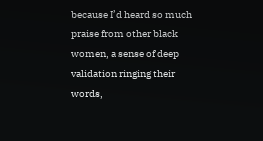because I’d heard so much praise from other black women, a sense of deep validation ringing their words,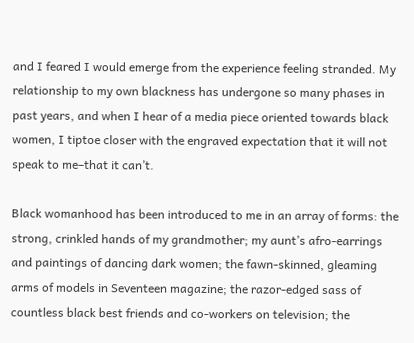and I feared I would emerge from the experience feeling stranded. My relationship to my own blackness has undergone so many phases in past years, and when I hear of a media piece oriented towards black women, I tiptoe closer with the engraved expectation that it will not speak to me–that it can’t.

Black womanhood has been introduced to me in an array of forms: the strong, crinkled hands of my grandmother; my aunt’s afro-earrings and paintings of dancing dark women; the fawn-skinned, gleaming arms of models in Seventeen magazine; the razor-edged sass of countless black best friends and co-workers on television; the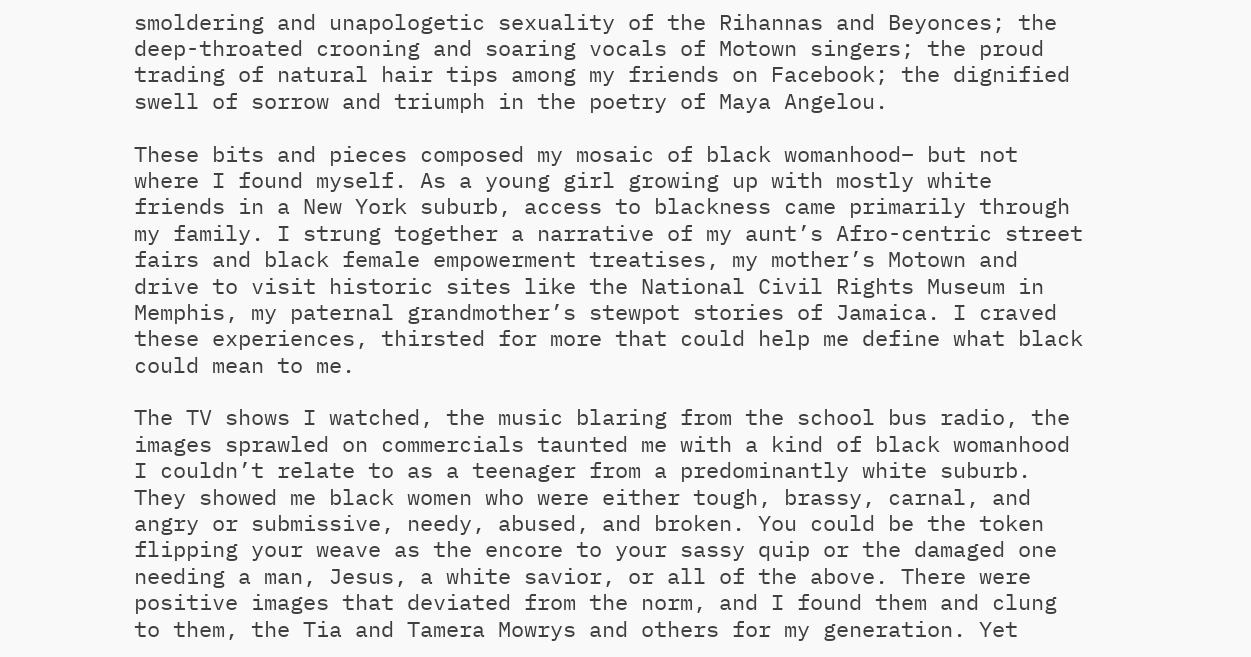smoldering and unapologetic sexuality of the Rihannas and Beyonces; the deep-throated crooning and soaring vocals of Motown singers; the proud trading of natural hair tips among my friends on Facebook; the dignified swell of sorrow and triumph in the poetry of Maya Angelou.

These bits and pieces composed my mosaic of black womanhood– but not where I found myself. As a young girl growing up with mostly white friends in a New York suburb, access to blackness came primarily through my family. I strung together a narrative of my aunt’s Afro-centric street fairs and black female empowerment treatises, my mother’s Motown and drive to visit historic sites like the National Civil Rights Museum in Memphis, my paternal grandmother’s stewpot stories of Jamaica. I craved these experiences, thirsted for more that could help me define what black could mean to me.

The TV shows I watched, the music blaring from the school bus radio, the images sprawled on commercials taunted me with a kind of black womanhood I couldn’t relate to as a teenager from a predominantly white suburb. They showed me black women who were either tough, brassy, carnal, and angry or submissive, needy, abused, and broken. You could be the token flipping your weave as the encore to your sassy quip or the damaged one needing a man, Jesus, a white savior, or all of the above. There were positive images that deviated from the norm, and I found them and clung to them, the Tia and Tamera Mowrys and others for my generation. Yet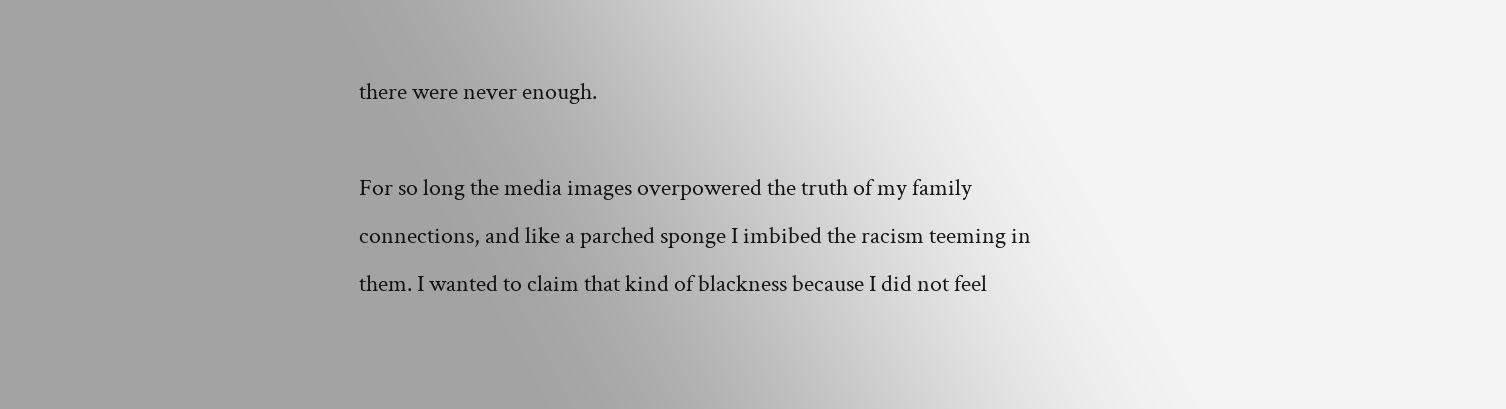there were never enough.

For so long the media images overpowered the truth of my family connections, and like a parched sponge I imbibed the racism teeming in them. I wanted to claim that kind of blackness because I did not feel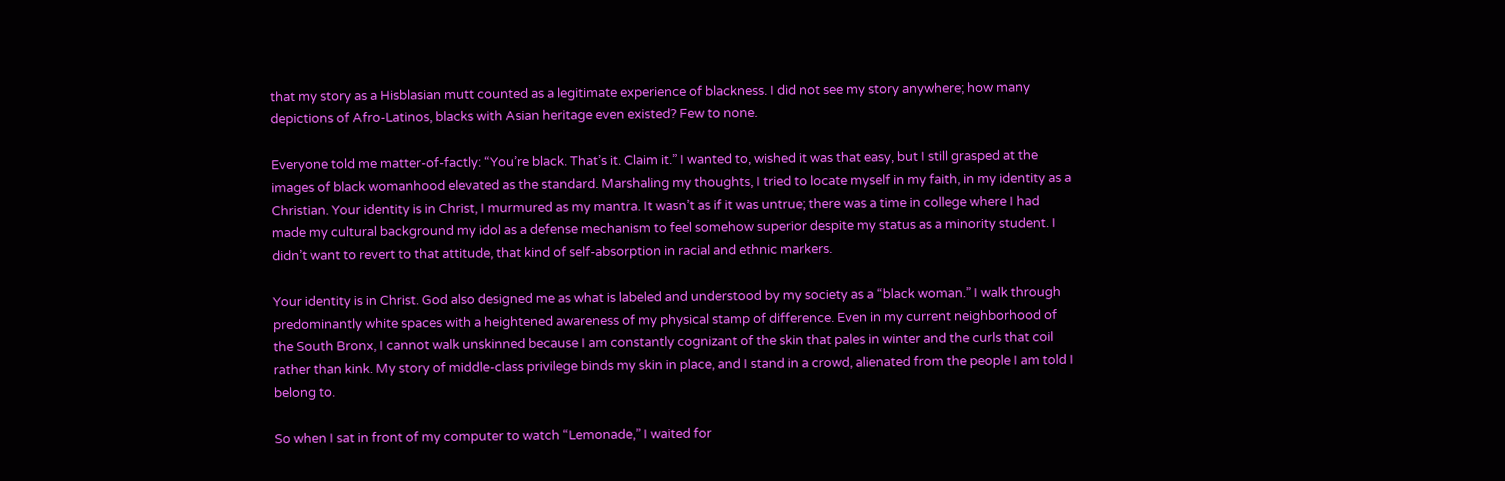that my story as a Hisblasian mutt counted as a legitimate experience of blackness. I did not see my story anywhere; how many depictions of Afro-Latinos, blacks with Asian heritage even existed? Few to none.

Everyone told me matter-of-factly: “You’re black. That’s it. Claim it.” I wanted to, wished it was that easy, but I still grasped at the images of black womanhood elevated as the standard. Marshaling my thoughts, I tried to locate myself in my faith, in my identity as a Christian. Your identity is in Christ, I murmured as my mantra. It wasn’t as if it was untrue; there was a time in college where I had made my cultural background my idol as a defense mechanism to feel somehow superior despite my status as a minority student. I didn’t want to revert to that attitude, that kind of self-absorption in racial and ethnic markers.

Your identity is in Christ. God also designed me as what is labeled and understood by my society as a “black woman.” I walk through predominantly white spaces with a heightened awareness of my physical stamp of difference. Even in my current neighborhood of the South Bronx, I cannot walk unskinned because I am constantly cognizant of the skin that pales in winter and the curls that coil rather than kink. My story of middle-class privilege binds my skin in place, and I stand in a crowd, alienated from the people I am told I belong to.

So when I sat in front of my computer to watch “Lemonade,” I waited for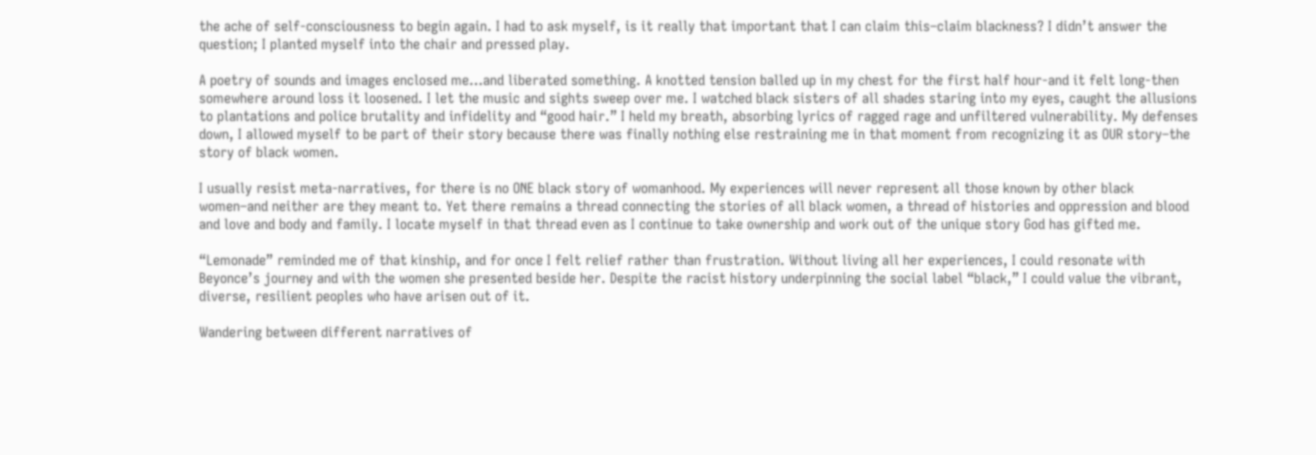the ache of self-consciousness to begin again. I had to ask myself, is it really that important that I can claim this–claim blackness? I didn’t answer the question; I planted myself into the chair and pressed play.

A poetry of sounds and images enclosed me…and liberated something. A knotted tension balled up in my chest for the first half hour-and it felt long-then somewhere around loss it loosened. I let the music and sights sweep over me. I watched black sisters of all shades staring into my eyes, caught the allusions to plantations and police brutality and infidelity and “good hair.” I held my breath, absorbing lyrics of ragged rage and unfiltered vulnerability. My defenses down, I allowed myself to be part of their story because there was finally nothing else restraining me in that moment from recognizing it as OUR story–the story of black women.

I usually resist meta-narratives, for there is no ONE black story of womanhood. My experiences will never represent all those known by other black women–and neither are they meant to. Yet there remains a thread connecting the stories of all black women, a thread of histories and oppression and blood and love and body and family. I locate myself in that thread even as I continue to take ownership and work out of the unique story God has gifted me.

“Lemonade” reminded me of that kinship, and for once I felt relief rather than frustration. Without living all her experiences, I could resonate with Beyonce’s journey and with the women she presented beside her. Despite the racist history underpinning the social label “black,” I could value the vibrant, diverse, resilient peoples who have arisen out of it.

Wandering between different narratives of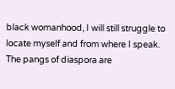black womanhood, I will still struggle to locate myself and from where I speak. The pangs of diaspora are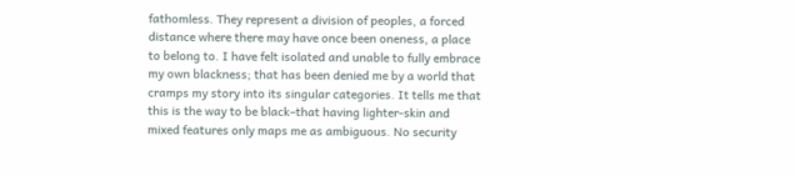fathomless. They represent a division of peoples, a forced distance where there may have once been oneness, a place to belong to. I have felt isolated and unable to fully embrace my own blackness; that has been denied me by a world that cramps my story into its singular categories. It tells me that this is the way to be black–that having lighter-skin and mixed features only maps me as ambiguous. No security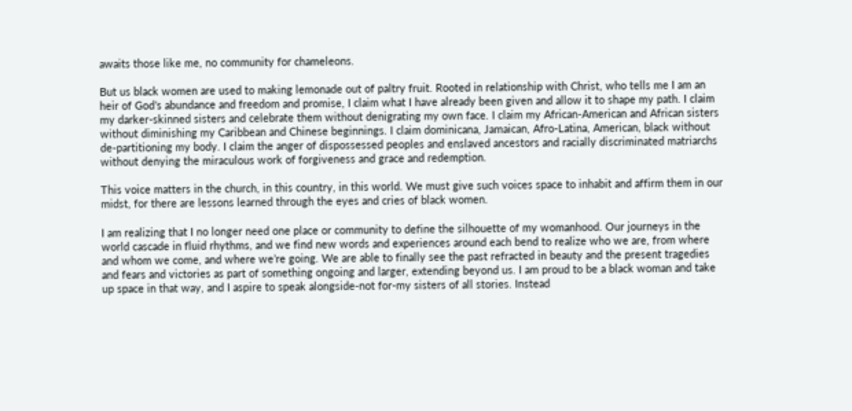awaits those like me, no community for chameleons.

But us black women are used to making lemonade out of paltry fruit. Rooted in relationship with Christ, who tells me I am an heir of God’s abundance and freedom and promise, I claim what I have already been given and allow it to shape my path. I claim my darker-skinned sisters and celebrate them without denigrating my own face. I claim my African-American and African sisters without diminishing my Caribbean and Chinese beginnings. I claim dominicana, Jamaican, Afro-Latina, American, black without de-partitioning my body. I claim the anger of dispossessed peoples and enslaved ancestors and racially discriminated matriarchs without denying the miraculous work of forgiveness and grace and redemption.

This voice matters in the church, in this country, in this world. We must give such voices space to inhabit and affirm them in our midst, for there are lessons learned through the eyes and cries of black women.

I am realizing that I no longer need one place or community to define the silhouette of my womanhood. Our journeys in the world cascade in fluid rhythms, and we find new words and experiences around each bend to realize who we are, from where and whom we come, and where we’re going. We are able to finally see the past refracted in beauty and the present tragedies and fears and victories as part of something ongoing and larger, extending beyond us. I am proud to be a black woman and take up space in that way, and I aspire to speak alongside-not for-my sisters of all stories. Instead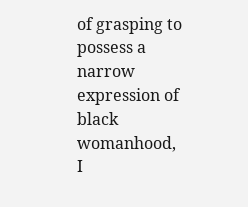of grasping to possess a narrow expression of black womanhood, I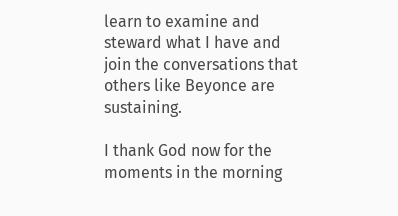learn to examine and steward what I have and join the conversations that others like Beyonce are sustaining.

I thank God now for the moments in the morning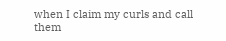when I claim my curls and call them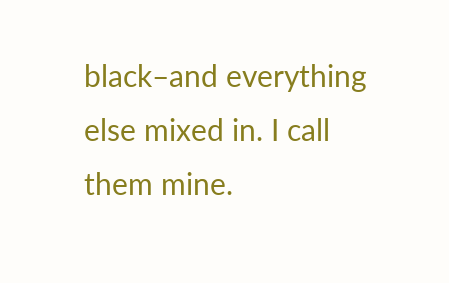black–and everything else mixed in. I call them mine.